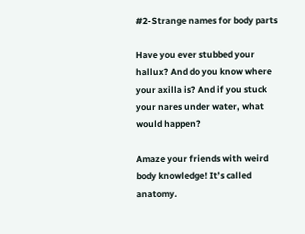#2-Strange names for body parts

Have you ever stubbed your hallux? And do you know where your axilla is? And if you stuck your nares under water, what would happen?

Amaze your friends with weird body knowledge! It’s called anatomy.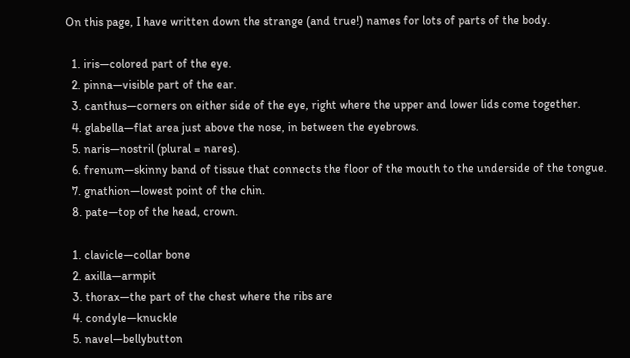On this page, I have written down the strange (and true!) names for lots of parts of the body.

  1. iris—colored part of the eye.
  2. pinna—visible part of the ear.
  3. canthus—corners on either side of the eye, right where the upper and lower lids come together.
  4. glabella—flat area just above the nose, in between the eyebrows.
  5. naris—nostril (plural = nares).
  6. frenum—skinny band of tissue that connects the floor of the mouth to the underside of the tongue.
  7. gnathion—lowest point of the chin.
  8. pate—top of the head, crown.

  1. clavicle—collar bone
  2. axilla—armpit
  3. thorax—the part of the chest where the ribs are
  4. condyle—knuckle
  5. navel—bellybutton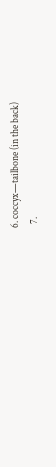6. coccyx—tailbone (in the back)
  7.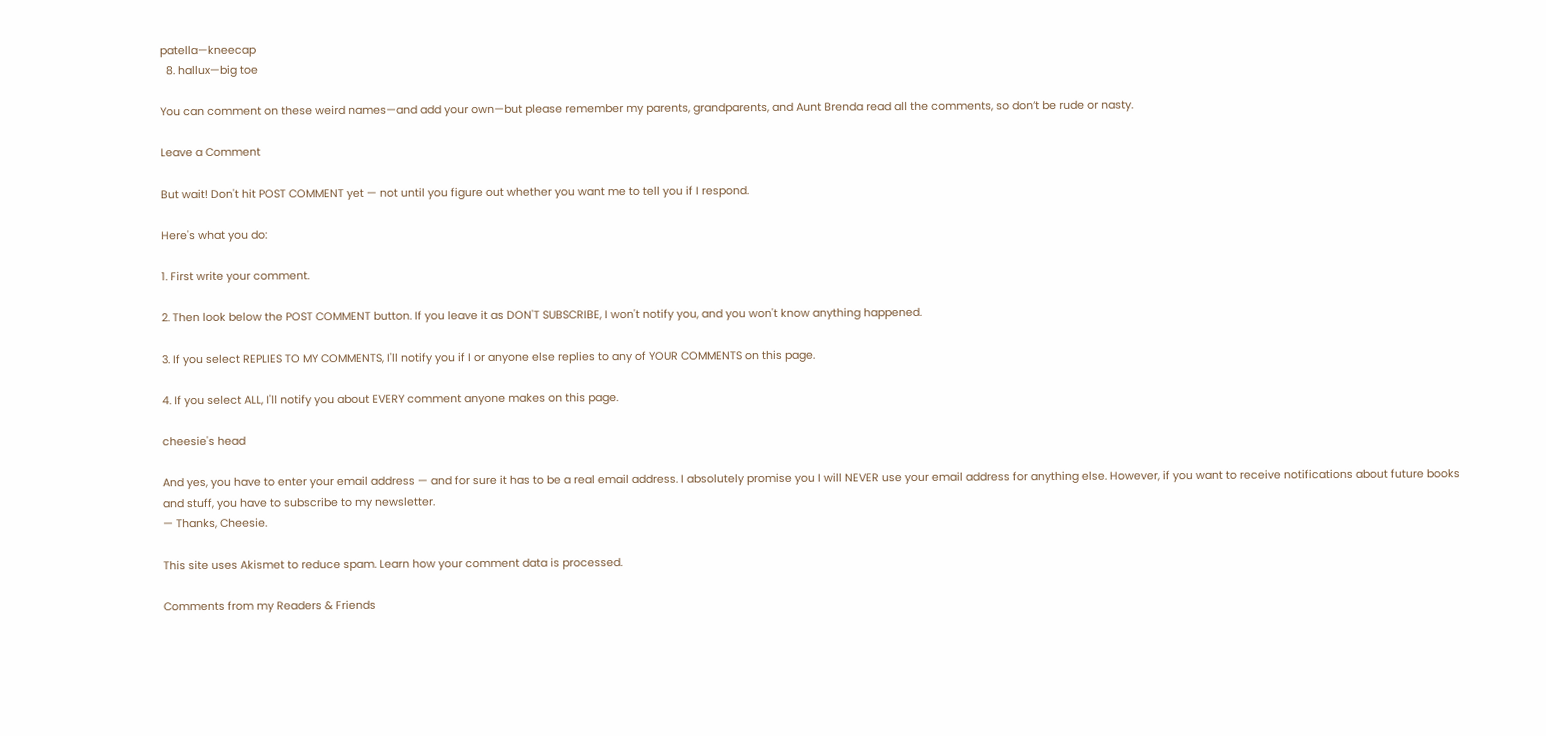patella—kneecap
  8. hallux—big toe

You can comment on these weird names—and add your own—but please remember my parents, grandparents, and Aunt Brenda read all the comments, so don’t be rude or nasty.

Leave a Comment

But wait! Don't hit POST COMMENT yet — not until you figure out whether you want me to tell you if I respond.

Here's what you do:

1. First write your comment.

2. Then look below the POST COMMENT button. If you leave it as DON'T SUBSCRIBE, I won't notify you, and you won't know anything happened.

3. If you select REPLIES TO MY COMMENTS, I'll notify you if I or anyone else replies to any of YOUR COMMENTS on this page.

4. If you select ALL, I'll notify you about EVERY comment anyone makes on this page.

cheesie's head

And yes, you have to enter your email address — and for sure it has to be a real email address. I absolutely promise you I will NEVER use your email address for anything else. However, if you want to receive notifications about future books and stuff, you have to subscribe to my newsletter.
— Thanks, Cheesie.

This site uses Akismet to reduce spam. Learn how your comment data is processed.

Comments from my Readers & Friends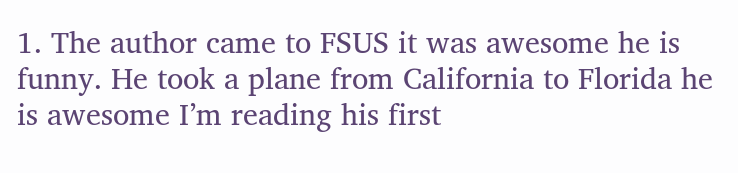1. The author came to FSUS it was awesome he is funny. He took a plane from California to Florida he is awesome I’m reading his first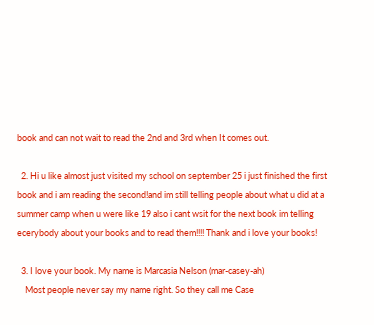book and can not wait to read the 2nd and 3rd when It comes out.

  2. Hi u like almost just visited my school on september 25 i just finished the first book and i am reading the second!and im still telling people about what u did at a summer camp when u were like 19 also i cant wsit for the next book im telling ecerybody about your books and to read them!!!! Thank and i love your books!

  3. I love your book. My name is Marcasia Nelson (mar-casey-ah)
    Most people never say my name right. So they call me Case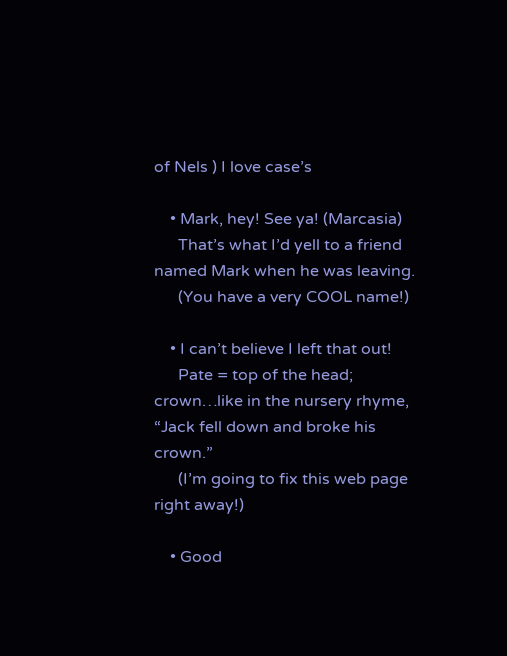of Nels ) I love case’s

    • Mark, hey! See ya! (Marcasia)
      That’s what I’d yell to a friend named Mark when he was leaving.
      (You have a very COOL name!)

    • I can’t believe I left that out!
      Pate = top of the head; crown…like in the nursery rhyme, “Jack fell down and broke his crown.”
      (I’m going to fix this web page right away!)

    • Good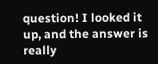question! I looked it up, and the answer is really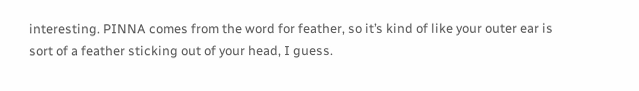interesting. PINNA comes from the word for feather, so it’s kind of like your outer ear is sort of a feather sticking out of your head, I guess.